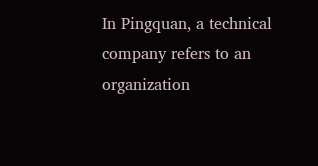In Pingquan, a technical company refers to an organization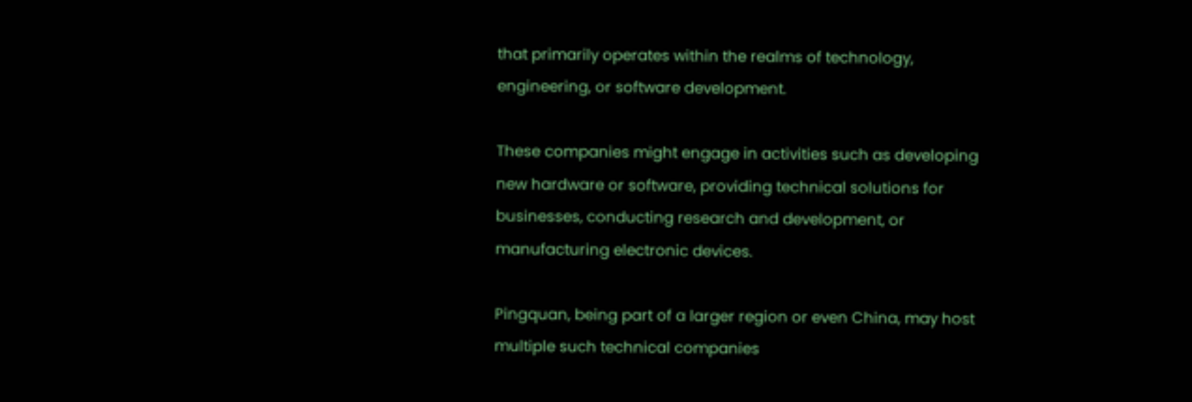that primarily operates within the realms of technology, engineering, or software development.

These companies might engage in activities such as developing new hardware or software, providing technical solutions for businesses, conducting research and development, or manufacturing electronic devices.

Pingquan, being part of a larger region or even China, may host multiple such technical companies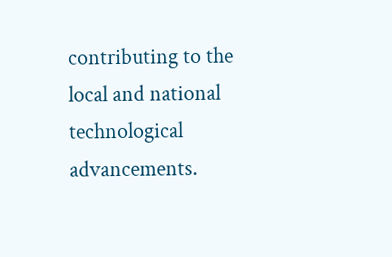contributing to the local and national technological advancements.